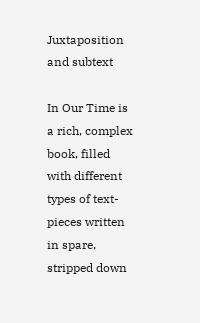Juxtaposition and subtext

In Our Time is a rich, complex book, filled with different types of text-pieces written in spare, stripped down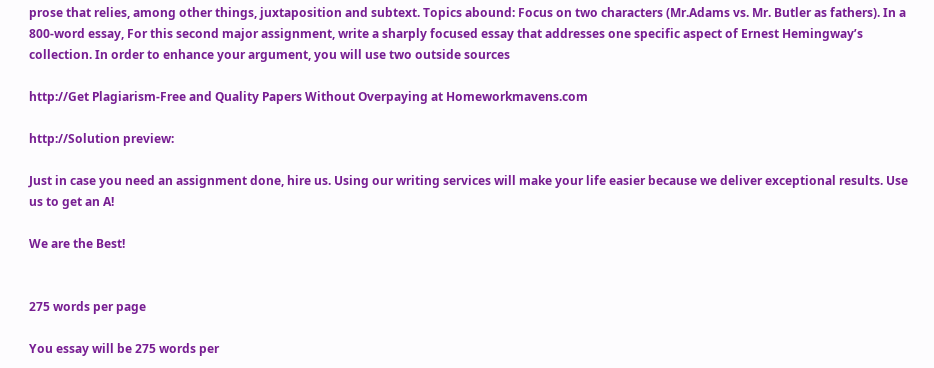prose that relies, among other things, juxtaposition and subtext. Topics abound: Focus on two characters (Mr.Adams vs. Mr. Butler as fathers). In a 800-word essay, For this second major assignment, write a sharply focused essay that addresses one specific aspect of Ernest Hemingway’s collection. In order to enhance your argument, you will use two outside sources

http://Get Plagiarism-Free and Quality Papers Without Overpaying at Homeworkmavens.com

http://Solution preview:

Just in case you need an assignment done, hire us. Using our writing services will make your life easier because we deliver exceptional results. Use us to get an A!

We are the Best!


275 words per page

You essay will be 275 words per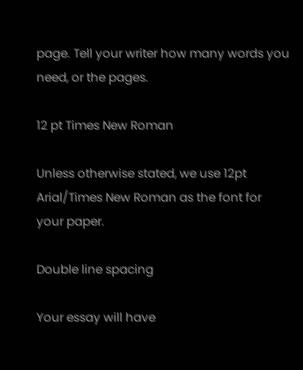page. Tell your writer how many words you need, or the pages.

12 pt Times New Roman

Unless otherwise stated, we use 12pt Arial/Times New Roman as the font for your paper.

Double line spacing

Your essay will have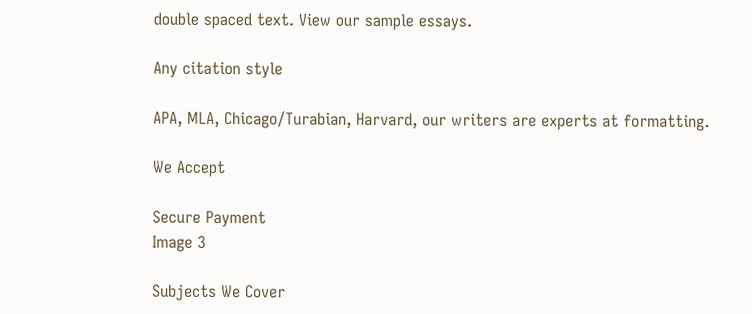double spaced text. View our sample essays.

Any citation style

APA, MLA, Chicago/Turabian, Harvard, our writers are experts at formatting.

We Accept

Secure Payment
Image 3

Subjects We Cover